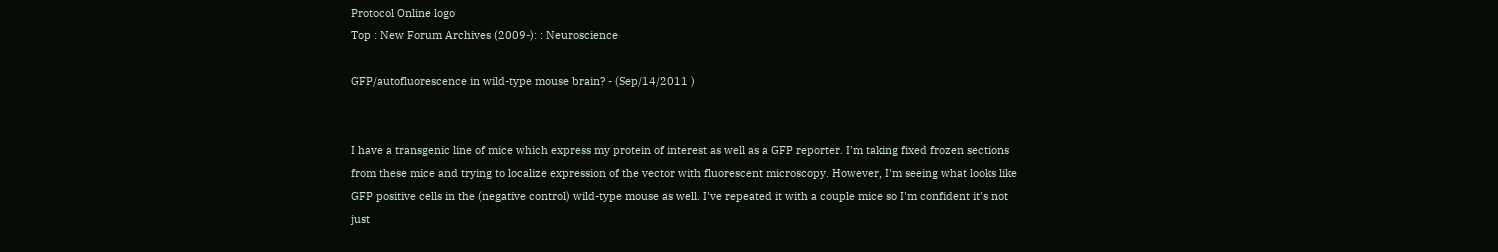Protocol Online logo
Top : New Forum Archives (2009-): : Neuroscience

GFP/autofluorescence in wild-type mouse brain? - (Sep/14/2011 )


I have a transgenic line of mice which express my protein of interest as well as a GFP reporter. I'm taking fixed frozen sections from these mice and trying to localize expression of the vector with fluorescent microscopy. However, I'm seeing what looks like GFP positive cells in the (negative control) wild-type mouse as well. I've repeated it with a couple mice so I'm confident it's not just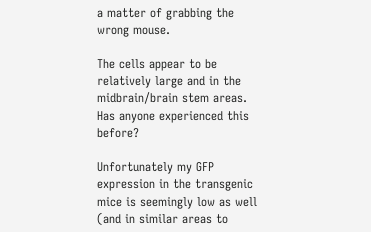a matter of grabbing the wrong mouse.

The cells appear to be relatively large and in the midbrain/brain stem areas. Has anyone experienced this before?

Unfortunately my GFP expression in the transgenic mice is seemingly low as well (and in similar areas to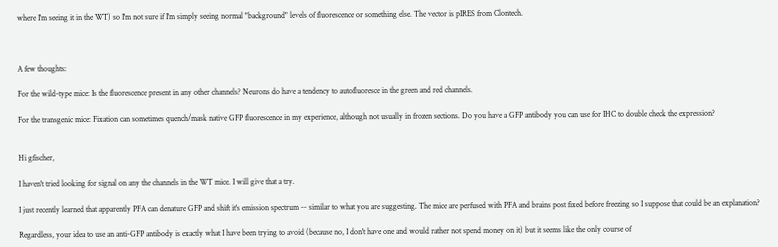where I'm seeing it in the WT) so I'm not sure if I'm simply seeing normal "background" levels of fluorescence or something else. The vector is pIRES from Clontech.



A few thoughts:

For the wild-type mice: Is the fluorescence present in any other channels? Neurons do have a tendency to autofluoresce in the green and red channels.

For the transgenic mice: Fixation can sometimes quench/mask native GFP fluorescence in my experience, although not usually in frozen sections. Do you have a GFP antibody you can use for IHC to double check the expression?


Hi gfischer,

I haven't tried looking for signal on any the channels in the WT mice. I will give that a try.

I just recently learned that apparently PFA can denature GFP and shift it's emission spectrum -- similar to what you are suggesting. The mice are perfused with PFA and brains post fixed before freezing so I suppose that could be an explanation?

Regardless, your idea to use an anti-GFP antibody is exactly what I have been trying to avoid (because no, I don't have one and would rather not spend money on it) but it seems like the only course of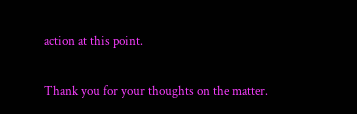action at this point.

Thank you for your thoughts on the matter.